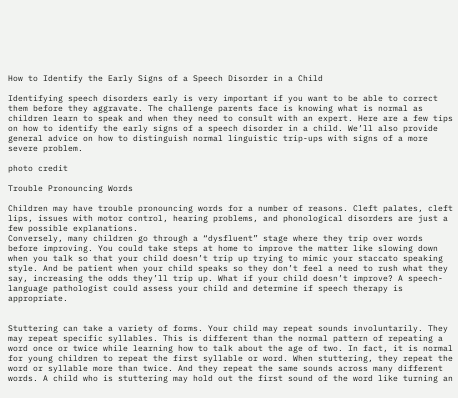How to Identify the Early Signs of a Speech Disorder in a Child

Identifying speech disorders early is very important if you want to be able to correct them before they aggravate. The challenge parents face is knowing what is normal as children learn to speak and when they need to consult with an expert. Here are a few tips on how to identify the early signs of a speech disorder in a child. We’ll also provide general advice on how to distinguish normal linguistic trip-ups with signs of a more severe problem.

photo credit

Trouble Pronouncing Words

Children may have trouble pronouncing words for a number of reasons. Cleft palates, cleft lips, issues with motor control, hearing problems, and phonological disorders are just a few possible explanations.
Conversely, many children go through a “dysfluent” stage where they trip over words before improving. You could take steps at home to improve the matter like slowing down when you talk so that your child doesn’t trip up trying to mimic your staccato speaking style. And be patient when your child speaks so they don’t feel a need to rush what they say, increasing the odds they’ll trip up. What if your child doesn’t improve? A speech-language pathologist could assess your child and determine if speech therapy is appropriate.


Stuttering can take a variety of forms. Your child may repeat sounds involuntarily. They may repeat specific syllables. This is different than the normal pattern of repeating a word once or twice while learning how to talk about the age of two. In fact, it is normal for young children to repeat the first syllable or word. When stuttering, they repeat the word or syllable more than twice. And they repeat the same sounds across many different words. A child who is stuttering may hold out the first sound of the word like turning an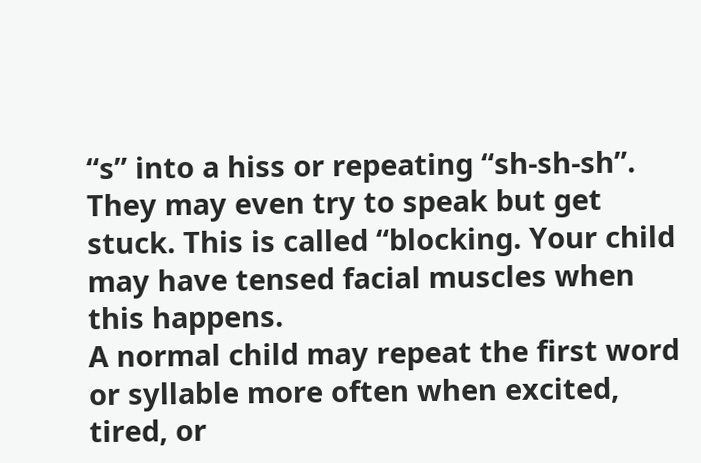“s” into a hiss or repeating “sh-sh-sh”. They may even try to speak but get stuck. This is called “blocking. Your child may have tensed facial muscles when this happens.
A normal child may repeat the first word or syllable more often when excited, tired, or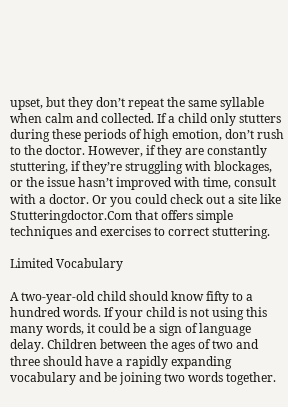upset, but they don’t repeat the same syllable when calm and collected. If a child only stutters during these periods of high emotion, don’t rush to the doctor. However, if they are constantly stuttering, if they’re struggling with blockages, or the issue hasn’t improved with time, consult with a doctor. Or you could check out a site like Stutteringdoctor.Com that offers simple techniques and exercises to correct stuttering.

Limited Vocabulary

A two-year-old child should know fifty to a hundred words. If your child is not using this many words, it could be a sign of language delay. Children between the ages of two and three should have a rapidly expanding vocabulary and be joining two words together.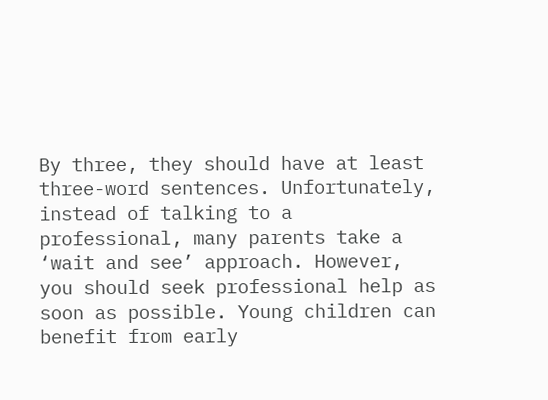By three, they should have at least three-word sentences. Unfortunately, instead of talking to a professional, many parents take a ‘wait and see’ approach. However, you should seek professional help as soon as possible. Young children can benefit from early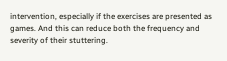intervention, especially if the exercises are presented as games. And this can reduce both the frequency and severity of their stuttering.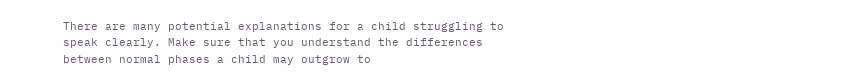There are many potential explanations for a child struggling to speak clearly. Make sure that you understand the differences between normal phases a child may outgrow to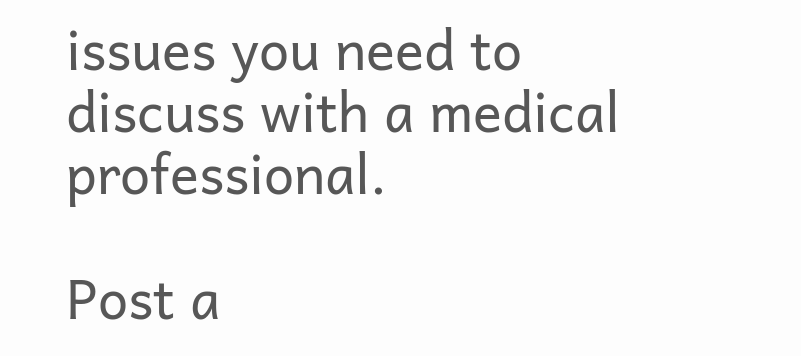issues you need to discuss with a medical professional.

Post a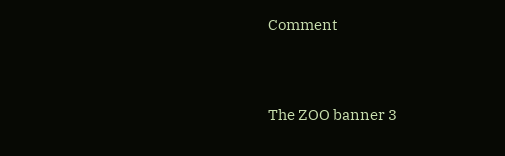Comment



The ZOO banner 3